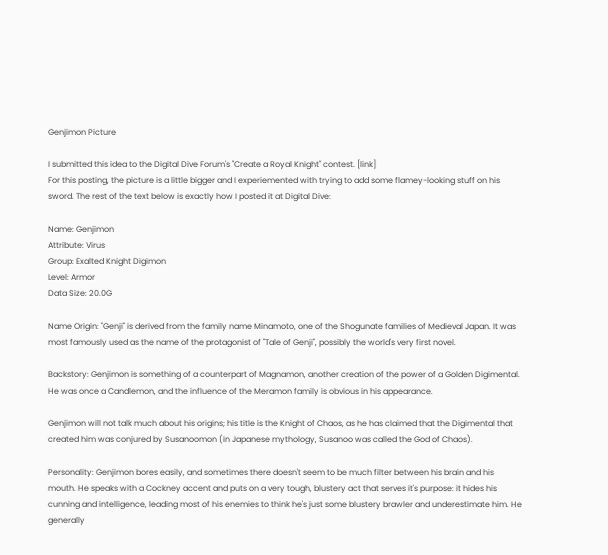Genjimon Picture

I submitted this idea to the Digital Dive Forum's "Create a Royal Knight" contest. [link]
For this posting, the picture is a little bigger and I experiemented with trying to add some flamey-looking stuff on his sword. The rest of the text below is exactly how I posted it at Digital Dive:

Name: Genjimon
Attribute: Virus
Group: Exalted Knight Digimon
Level: Armor
Data Size: 20.0G

Name Origin: "Genji" is derived from the family name Minamoto, one of the Shogunate families of Medieval Japan. It was most famously used as the name of the protagonist of "Tale of Genji", possibly the world's very first novel.

Backstory: Genjimon is something of a counterpart of Magnamon, another creation of the power of a Golden Digimental. He was once a Candlemon, and the influence of the Meramon family is obvious in his appearance.

Genjimon will not talk much about his origins; his title is the Knight of Chaos, as he has claimed that the Digimental that created him was conjured by Susanoomon (in Japanese mythology, Susanoo was called the God of Chaos).

Personality: Genjimon bores easily, and sometimes there doesn't seem to be much filter between his brain and his mouth. He speaks with a Cockney accent and puts on a very tough, blustery act that serves it's purpose: it hides his cunning and intelligence, leading most of his enemies to think he's just some blustery brawler and underestimate him. He generally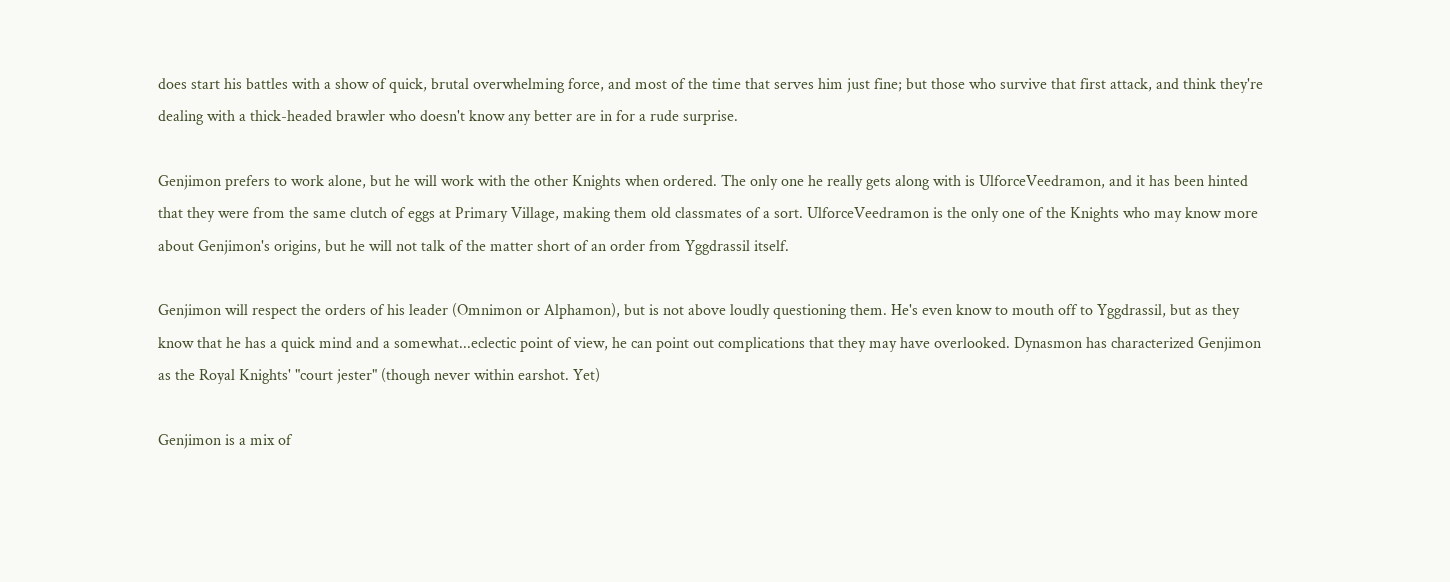does start his battles with a show of quick, brutal overwhelming force, and most of the time that serves him just fine; but those who survive that first attack, and think they're dealing with a thick-headed brawler who doesn't know any better are in for a rude surprise.

Genjimon prefers to work alone, but he will work with the other Knights when ordered. The only one he really gets along with is UlforceVeedramon, and it has been hinted that they were from the same clutch of eggs at Primary Village, making them old classmates of a sort. UlforceVeedramon is the only one of the Knights who may know more about Genjimon's origins, but he will not talk of the matter short of an order from Yggdrassil itself.

Genjimon will respect the orders of his leader (Omnimon or Alphamon), but is not above loudly questioning them. He's even know to mouth off to Yggdrassil, but as they know that he has a quick mind and a somewhat...eclectic point of view, he can point out complications that they may have overlooked. Dynasmon has characterized Genjimon as the Royal Knights' "court jester" (though never within earshot. Yet)

Genjimon is a mix of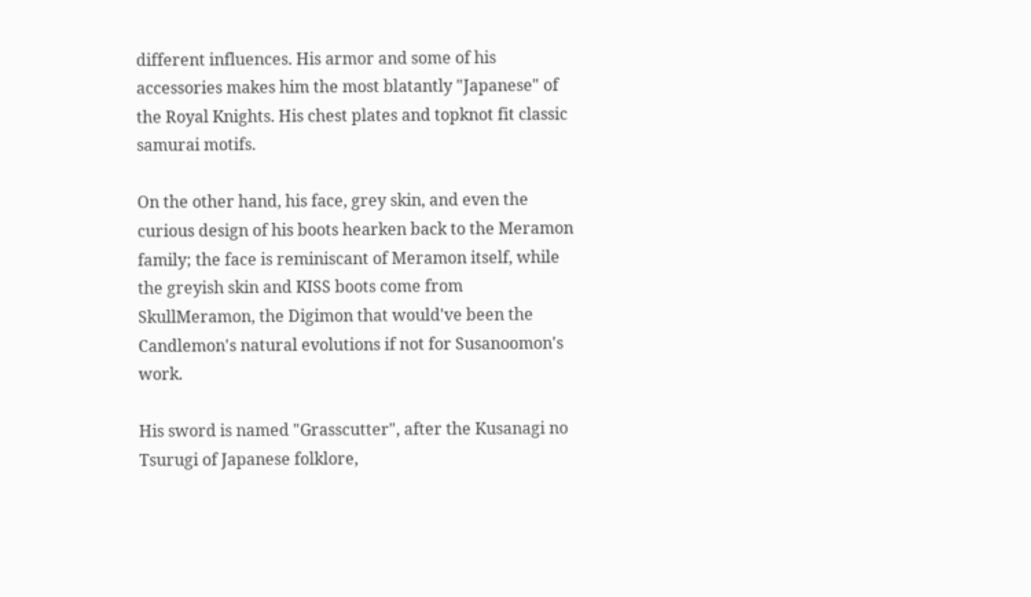different influences. His armor and some of his accessories makes him the most blatantly "Japanese" of the Royal Knights. His chest plates and topknot fit classic samurai motifs.

On the other hand, his face, grey skin, and even the curious design of his boots hearken back to the Meramon family; the face is reminiscant of Meramon itself, while the greyish skin and KISS boots come from SkullMeramon, the Digimon that would've been the Candlemon's natural evolutions if not for Susanoomon's work.

His sword is named "Grasscutter", after the Kusanagi no Tsurugi of Japanese folklore,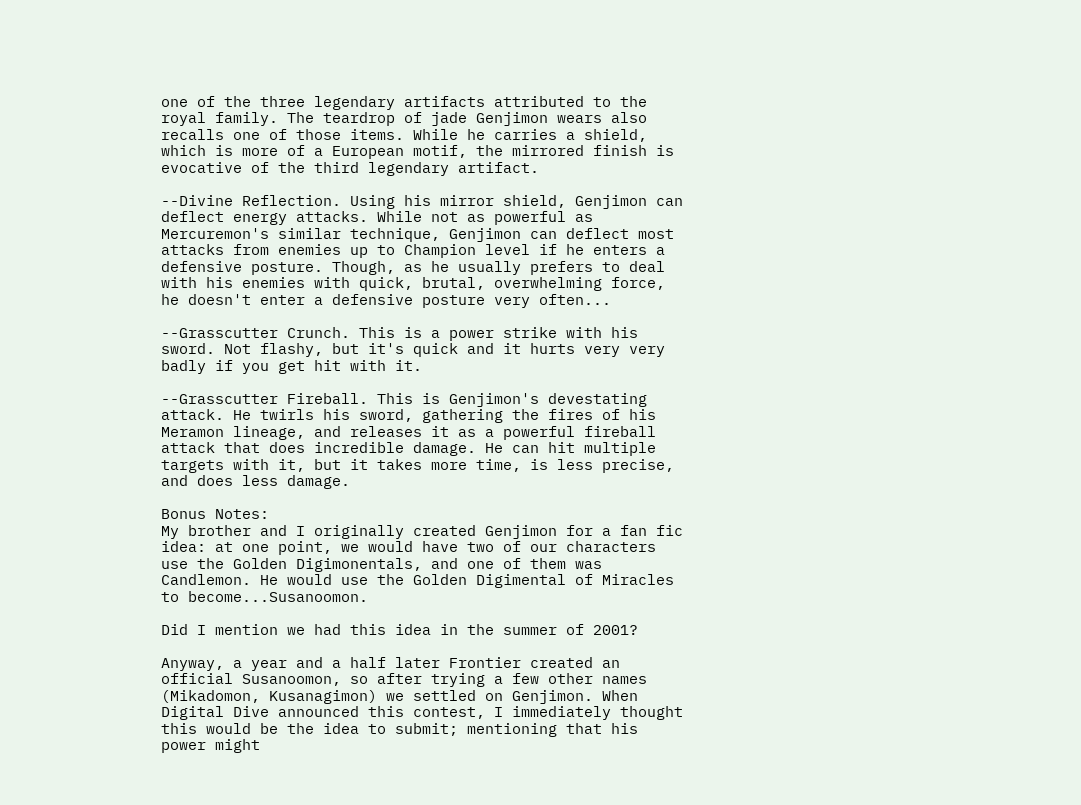one of the three legendary artifacts attributed to the royal family. The teardrop of jade Genjimon wears also recalls one of those items. While he carries a shield, which is more of a European motif, the mirrored finish is evocative of the third legendary artifact.

--Divine Reflection. Using his mirror shield, Genjimon can deflect energy attacks. While not as powerful as Mercuremon's similar technique, Genjimon can deflect most attacks from enemies up to Champion level if he enters a defensive posture. Though, as he usually prefers to deal with his enemies with quick, brutal, overwhelming force, he doesn't enter a defensive posture very often...

--Grasscutter Crunch. This is a power strike with his sword. Not flashy, but it's quick and it hurts very very badly if you get hit with it.

--Grasscutter Fireball. This is Genjimon's devestating attack. He twirls his sword, gathering the fires of his Meramon lineage, and releases it as a powerful fireball attack that does incredible damage. He can hit multiple targets with it, but it takes more time, is less precise, and does less damage.

Bonus Notes:
My brother and I originally created Genjimon for a fan fic idea: at one point, we would have two of our characters use the Golden Digimonentals, and one of them was Candlemon. He would use the Golden Digimental of Miracles to become...Susanoomon.

Did I mention we had this idea in the summer of 2001?

Anyway, a year and a half later Frontier created an official Susanoomon, so after trying a few other names (Mikadomon, Kusanagimon) we settled on Genjimon. When Digital Dive announced this contest, I immediately thought this would be the idea to submit; mentioning that his power might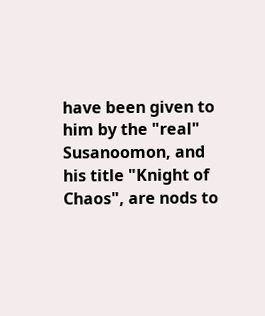have been given to him by the "real" Susanoomon, and his title "Knight of Chaos", are nods to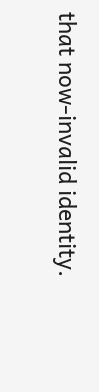that now-invalid identity.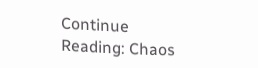Continue Reading: Chaos